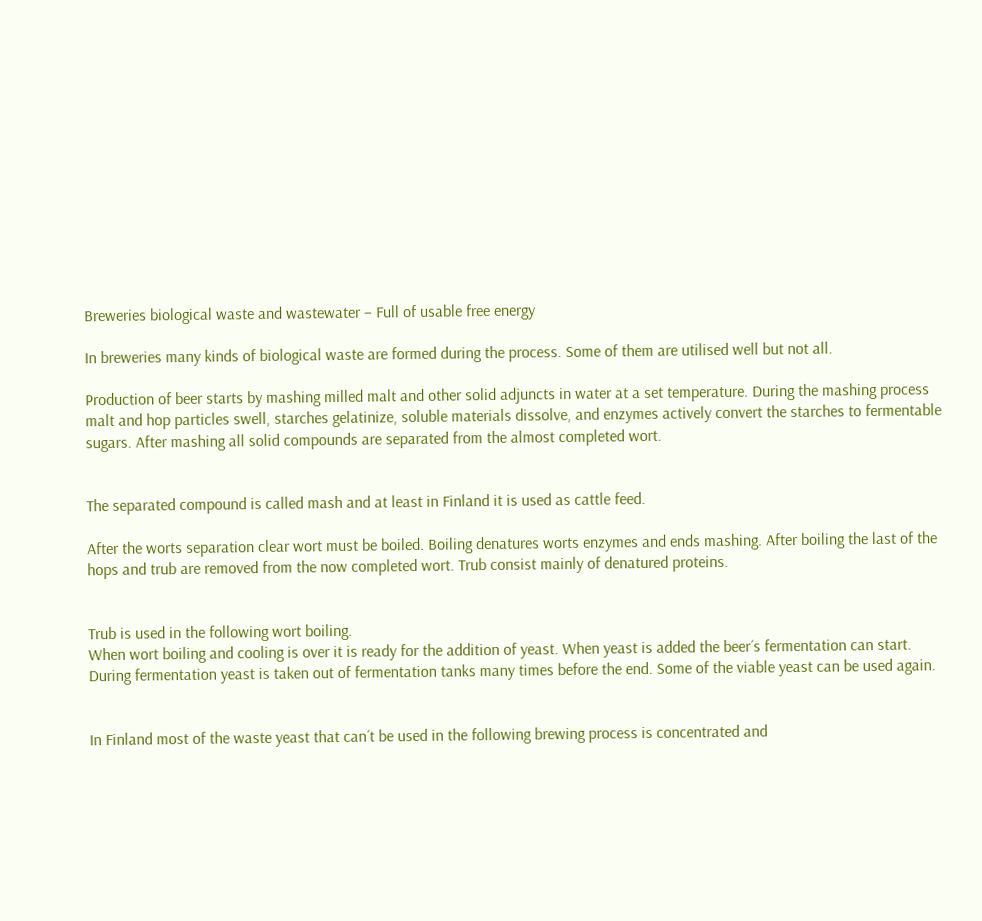Breweries biological waste and wastewater – Full of usable free energy

In breweries many kinds of biological waste are formed during the process. Some of them are utilised well but not all.

Production of beer starts by mashing milled malt and other solid adjuncts in water at a set temperature. During the mashing process malt and hop particles swell, starches gelatinize, soluble materials dissolve, and enzymes actively convert the starches to fermentable sugars. After mashing all solid compounds are separated from the almost completed wort.


The separated compound is called mash and at least in Finland it is used as cattle feed.

After the worts separation clear wort must be boiled. Boiling denatures worts enzymes and ends mashing. After boiling the last of the hops and trub are removed from the now completed wort. Trub consist mainly of denatured proteins.


Trub is used in the following wort boiling.
When wort boiling and cooling is over it is ready for the addition of yeast. When yeast is added the beer´s fermentation can start. During fermentation yeast is taken out of fermentation tanks many times before the end. Some of the viable yeast can be used again.


In Finland most of the waste yeast that can´t be used in the following brewing process is concentrated and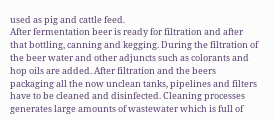used as pig and cattle feed.
After fermentation beer is ready for filtration and after that bottling, canning and kegging. During the filtration of the beer water and other adjuncts such as colorants and hop oils are added. After filtration and the beers packaging all the now unclean tanks, pipelines and filters have to be cleaned and disinfected. Cleaning processes generates large amounts of wastewater which is full of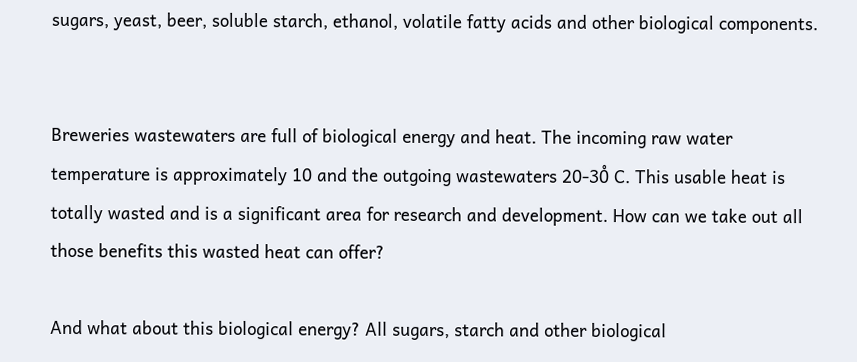sugars, yeast, beer, soluble starch, ethanol, volatile fatty acids and other biological components.


Breweries wastewaters are full of biological energy and heat. The incoming raw water temperature is approximately 10 and the outgoing wastewaters 20-30̊ C. This usable heat is totally wasted and is a significant area for research and development. How can we take out all those benefits this wasted heat can offer?

And what about this biological energy? All sugars, starch and other biological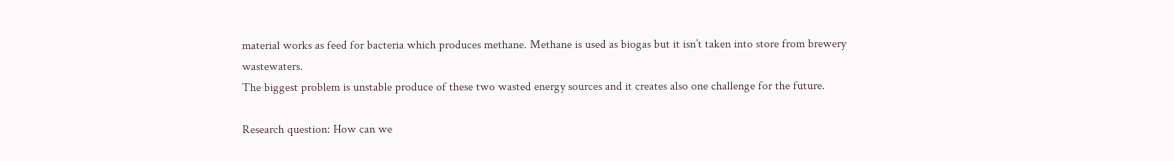material works as feed for bacteria which produces methane. Methane is used as biogas but it isn’t taken into store from brewery wastewaters.
The biggest problem is unstable produce of these two wasted energy sources and it creates also one challenge for the future.

Research question: How can we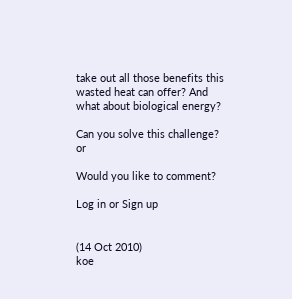take out all those benefits this wasted heat can offer? And what about biological energy?

Can you solve this challenge? or

Would you like to comment?

Log in or Sign up


(14 Oct 2010)
koe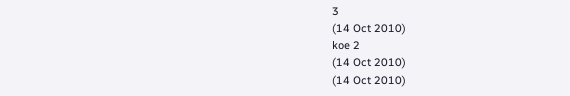3
(14 Oct 2010)
koe 2
(14 Oct 2010)
(14 Oct 2010)